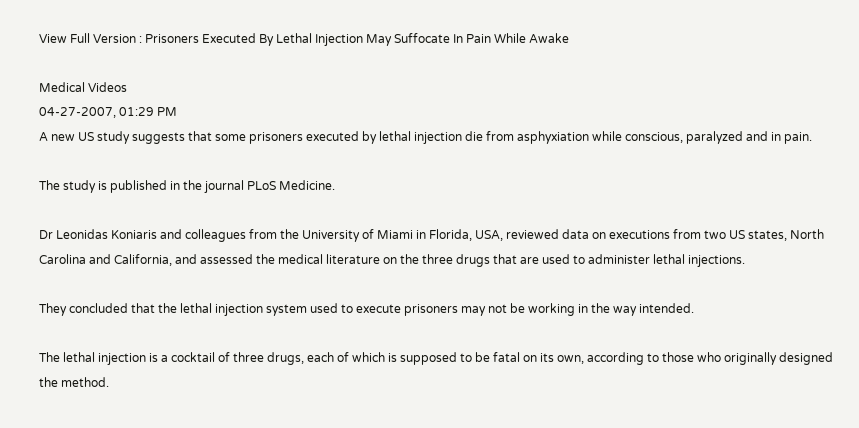View Full Version : Prisoners Executed By Lethal Injection May Suffocate In Pain While Awake

Medical Videos
04-27-2007, 01:29 PM
A new US study suggests that some prisoners executed by lethal injection die from asphyxiation while conscious, paralyzed and in pain.

The study is published in the journal PLoS Medicine.

Dr Leonidas Koniaris and colleagues from the University of Miami in Florida, USA, reviewed data on executions from two US states, North Carolina and California, and assessed the medical literature on the three drugs that are used to administer lethal injections.

They concluded that the lethal injection system used to execute prisoners may not be working in the way intended.

The lethal injection is a cocktail of three drugs, each of which is supposed to be fatal on its own, according to those who originally designed the method.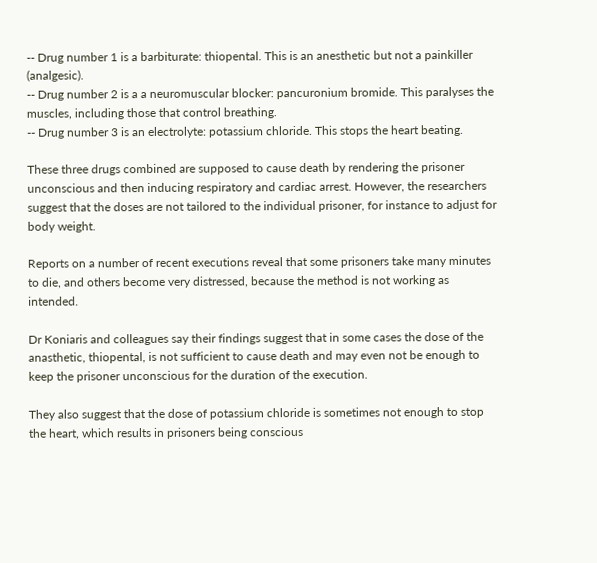-- Drug number 1 is a barbiturate: thiopental. This is an anesthetic but not a painkiller (analgesic).
-- Drug number 2 is a a neuromuscular blocker: pancuronium bromide. This paralyses the muscles, including those that control breathing.
-- Drug number 3 is an electrolyte: potassium chloride. This stops the heart beating.

These three drugs combined are supposed to cause death by rendering the prisoner unconscious and then inducing respiratory and cardiac arrest. However, the researchers suggest that the doses are not tailored to the individual prisoner, for instance to adjust for body weight.

Reports on a number of recent executions reveal that some prisoners take many minutes to die, and others become very distressed, because the method is not working as intended.

Dr Koniaris and colleagues say their findings suggest that in some cases the dose of the anasthetic, thiopental, is not sufficient to cause death and may even not be enough to keep the prisoner unconscious for the duration of the execution.

They also suggest that the dose of potassium chloride is sometimes not enough to stop the heart, which results in prisoners being conscious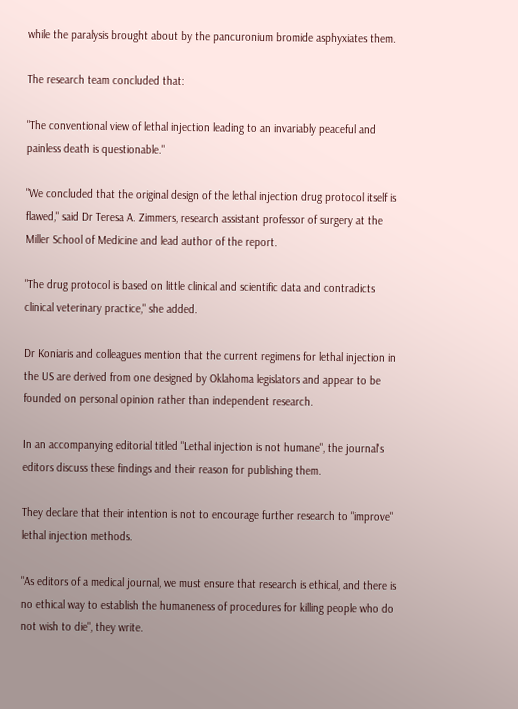while the paralysis brought about by the pancuronium bromide asphyxiates them.

The research team concluded that:

"The conventional view of lethal injection leading to an invariably peaceful and painless death is questionable."

"We concluded that the original design of the lethal injection drug protocol itself is flawed," said Dr Teresa A. Zimmers, research assistant professor of surgery at the Miller School of Medicine and lead author of the report.

"The drug protocol is based on little clinical and scientific data and contradicts clinical veterinary practice," she added.

Dr Koniaris and colleagues mention that the current regimens for lethal injection in the US are derived from one designed by Oklahoma legislators and appear to be founded on personal opinion rather than independent research.

In an accompanying editorial titled "Lethal injection is not humane", the journal's editors discuss these findings and their reason for publishing them.

They declare that their intention is not to encourage further research to "improve" lethal injection methods.

"As editors of a medical journal, we must ensure that research is ethical, and there is no ethical way to establish the humaneness of procedures for killing people who do not wish to die", they write.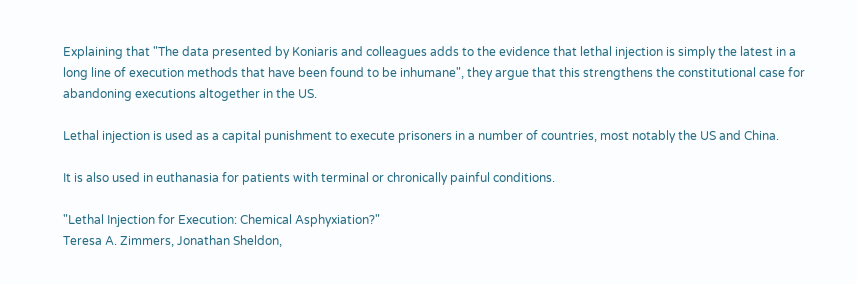Explaining that "The data presented by Koniaris and colleagues adds to the evidence that lethal injection is simply the latest in a long line of execution methods that have been found to be inhumane", they argue that this strengthens the constitutional case for abandoning executions altogether in the US.

Lethal injection is used as a capital punishment to execute prisoners in a number of countries, most notably the US and China.

It is also used in euthanasia for patients with terminal or chronically painful conditions.

"Lethal Injection for Execution: Chemical Asphyxiation?"
Teresa A. Zimmers, Jonathan Sheldon,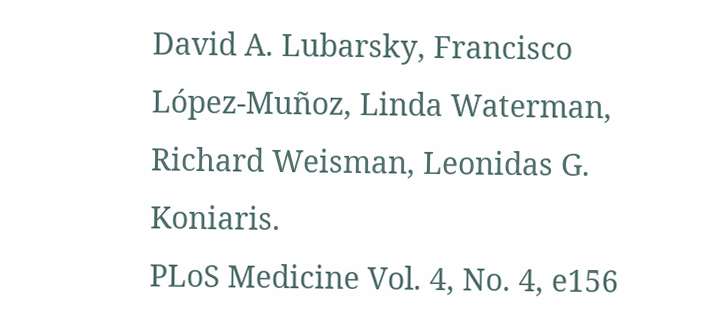David A. Lubarsky, Francisco López-Muñoz, Linda Waterman, Richard Weisman, Leonidas G. Koniaris.
PLoS Medicine Vol. 4, No. 4, e156